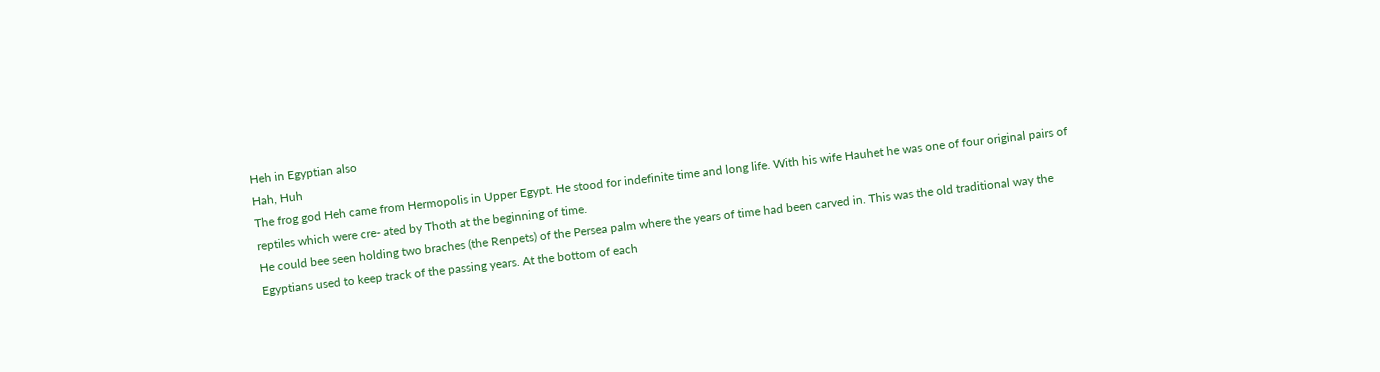Heh in Egyptian also
Hah, Huh
The frog god Heh came from Hermopolis in Upper Egypt. He stood for indefinite time and long life. With his wife Hauhet he was one of four original pairs of reptiles which were cre- ated by Thoth at the beginning of time.
He could bee seen holding two braches (the Renpets) of the Persea palm where the years of time had been carved in. This was the old traditional way the Egyptians used to keep track of the passing years. At the bottom of each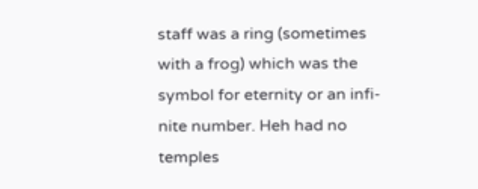staff was a ring (sometimes with a frog) which was the symbol for eternity or an infi- nite number. Heh had no temples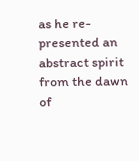as he re- presented an abstract spirit from the dawn of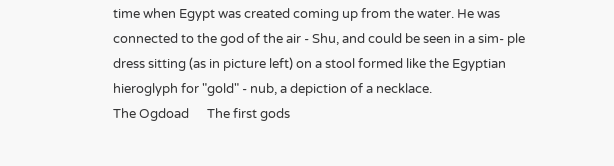time when Egypt was created coming up from the water. He was connected to the god of the air - Shu, and could be seen in a sim- ple dress sitting (as in picture left) on a stool formed like the Egyptian hieroglyph for "gold" - nub, a depiction of a necklace.
The Ogdoad      The first gods